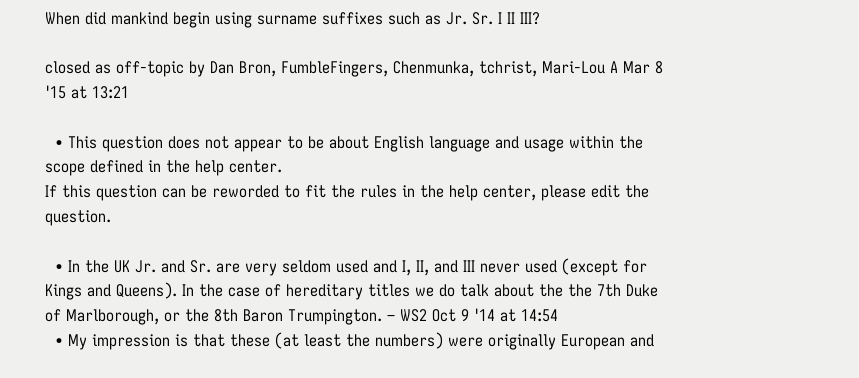When did mankind begin using surname suffixes such as Jr. Sr. I II III?

closed as off-topic by Dan Bron, FumbleFingers, Chenmunka, tchrist, Mari-Lou A Mar 8 '15 at 13:21

  • This question does not appear to be about English language and usage within the scope defined in the help center.
If this question can be reworded to fit the rules in the help center, please edit the question.

  • In the UK Jr. and Sr. are very seldom used and I, II, and III never used (except for Kings and Queens). In the case of hereditary titles we do talk about the the 7th Duke of Marlborough, or the 8th Baron Trumpington. – WS2 Oct 9 '14 at 14:54
  • My impression is that these (at least the numbers) were originally European and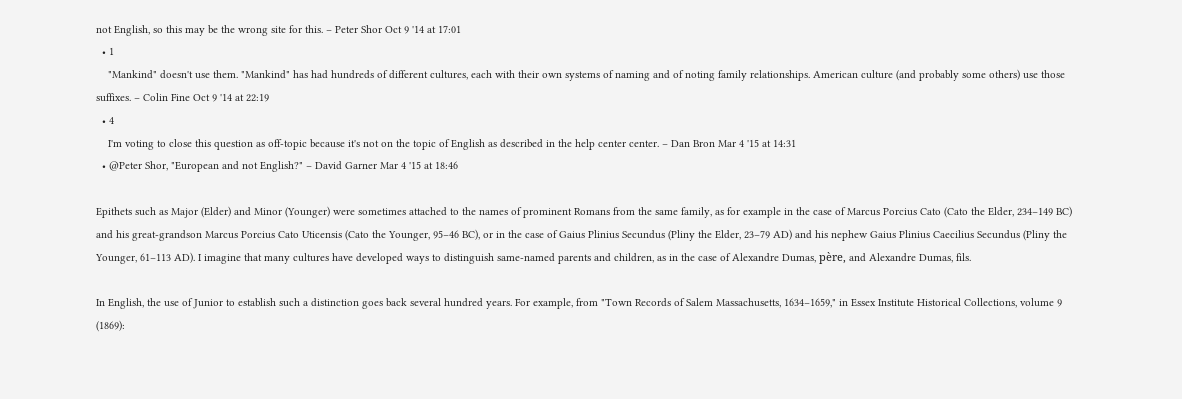not English, so this may be the wrong site for this. – Peter Shor Oct 9 '14 at 17:01
  • 1
    "Mankind" doesn't use them. "Mankind" has had hundreds of different cultures, each with their own systems of naming and of noting family relationships. American culture (and probably some others) use those suffixes. – Colin Fine Oct 9 '14 at 22:19
  • 4
    I'm voting to close this question as off-topic because it's not on the topic of English as described in the help center center. – Dan Bron Mar 4 '15 at 14:31
  • @Peter Shor, "European and not English?" – David Garner Mar 4 '15 at 18:46

Epithets such as Major (Elder) and Minor (Younger) were sometimes attached to the names of prominent Romans from the same family, as for example in the case of Marcus Porcius Cato (Cato the Elder, 234–149 BC) and his great-grandson Marcus Porcius Cato Uticensis (Cato the Younger, 95–46 BC), or in the case of Gaius Plinius Secundus (Pliny the Elder, 23–79 AD) and his nephew Gaius Plinius Caecilius Secundus (Pliny the Younger, 61–113 AD). I imagine that many cultures have developed ways to distinguish same-named parents and children, as in the case of Alexandre Dumas, père, and Alexandre Dumas, fils.

In English, the use of Junior to establish such a distinction goes back several hundred years. For example, from "Town Records of Salem Massachusetts, 1634–1659," in Essex Institute Historical Collections, volume 9 (1869):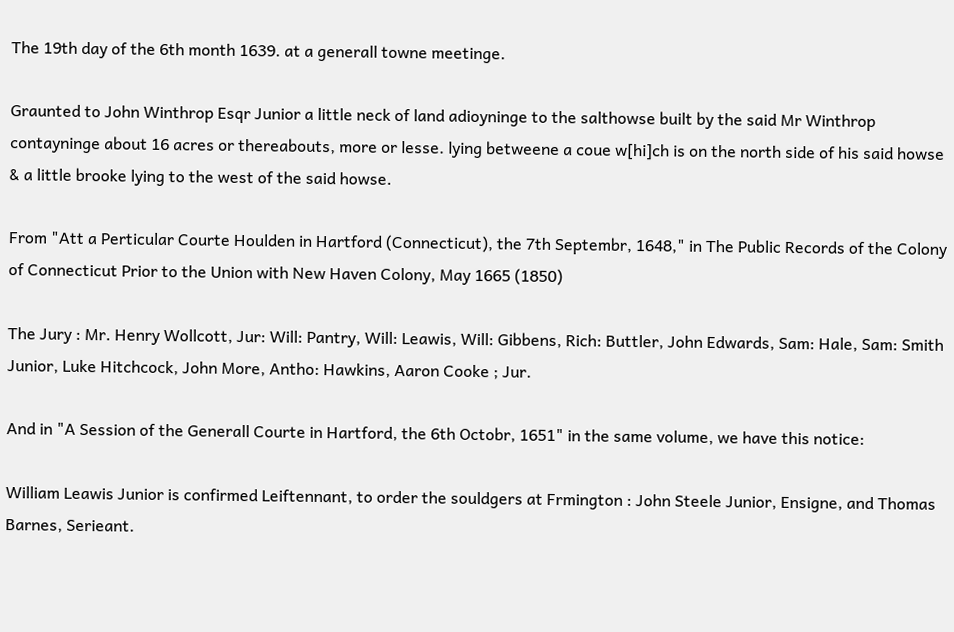The 19th day of the 6th month 1639. at a generall towne meetinge.

Graunted to John Winthrop Esqr Junior a little neck of land adioyninge to the salthowse built by the said Mr Winthrop contayninge about 16 acres or thereabouts, more or lesse. lying betweene a coue w[hi]ch is on the north side of his said howse & a little brooke lying to the west of the said howse.

From "Att a Perticular Courte Houlden in Hartford (Connecticut), the 7th Septembr, 1648," in The Public Records of the Colony of Connecticut Prior to the Union with New Haven Colony, May 1665 (1850)

The Jury : Mr. Henry Wollcott, Jur: Will: Pantry, Will: Leawis, Will: Gibbens, Rich: Buttler, John Edwards, Sam: Hale, Sam: Smith Junior, Luke Hitchcock, John More, Antho: Hawkins, Aaron Cooke ; Jur.

And in "A Session of the Generall Courte in Hartford, the 6th Octobr, 1651" in the same volume, we have this notice:

William Leawis Junior is confirmed Leiftennant, to order the souldgers at Frmington : John Steele Junior, Ensigne, and Thomas Barnes, Serieant.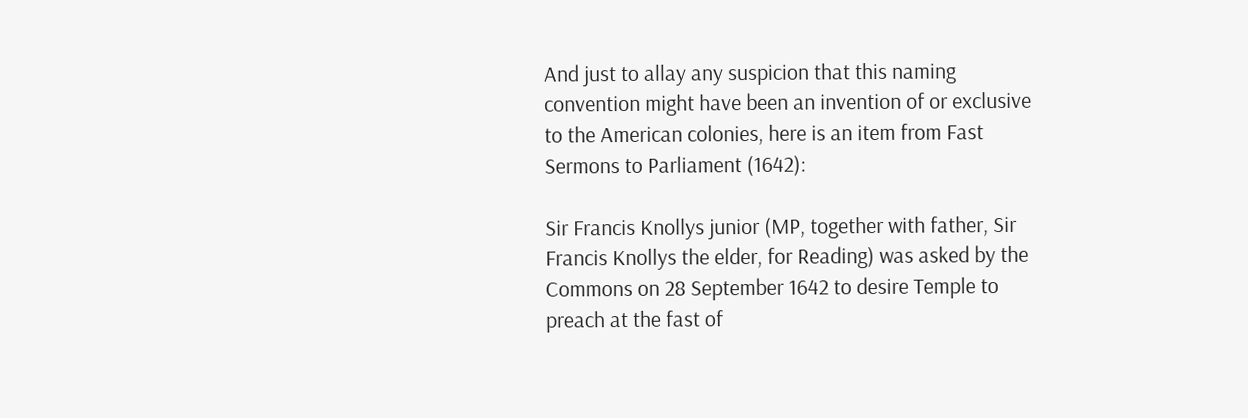And just to allay any suspicion that this naming convention might have been an invention of or exclusive to the American colonies, here is an item from Fast Sermons to Parliament (1642):

Sir Francis Knollys junior (MP, together with father, Sir Francis Knollys the elder, for Reading) was asked by the Commons on 28 September 1642 to desire Temple to preach at the fast of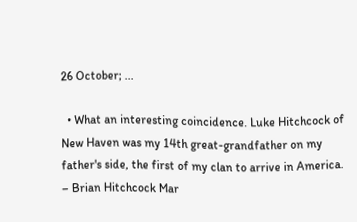26 October; ...

  • What an interesting coincidence. Luke Hitchcock of New Haven was my 14th great-grandfather on my father's side, the first of my clan to arrive in America. – Brian Hitchcock Mar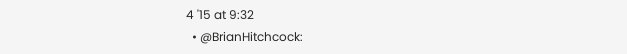4 '15 at 9:32
  • @BrianHitchcock: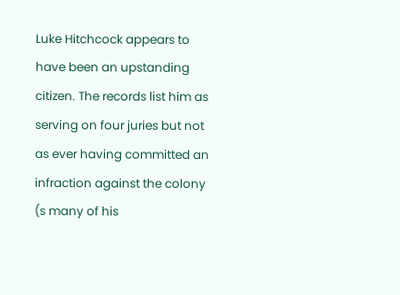Luke Hitchcock appears to have been an upstanding citizen. The records list him as serving on four juries but not as ever having committed an infraction against the colony (s many of his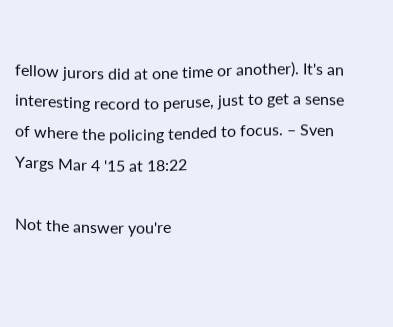fellow jurors did at one time or another). It's an interesting record to peruse, just to get a sense of where the policing tended to focus. – Sven Yargs Mar 4 '15 at 18:22

Not the answer you're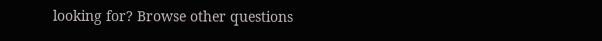looking for? Browse other questions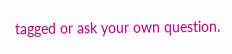tagged or ask your own question.